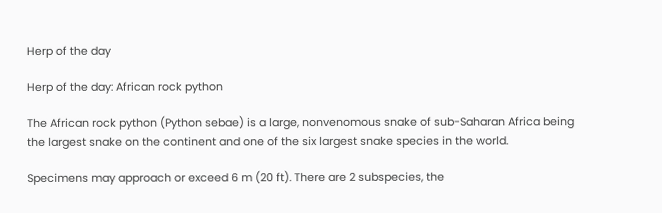Herp of the day

Herp of the day: African rock python

The African rock python (Python sebae) is a large, nonvenomous snake of sub-Saharan Africa being the largest snake on the continent and one of the six largest snake species in the world.

Specimens may approach or exceed 6 m (20 ft). There are 2 subspecies, the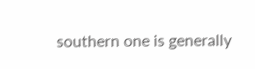southern one is generally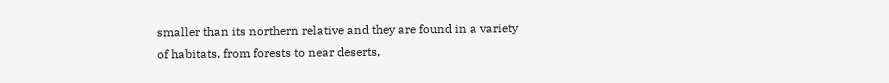smaller than its northern relative and they are found in a variety of habitats, from forests to near deserts,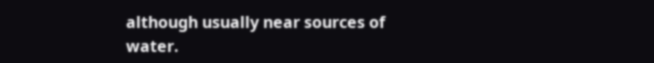although usually near sources of water.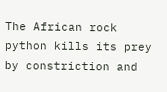The African rock python kills its prey by constriction and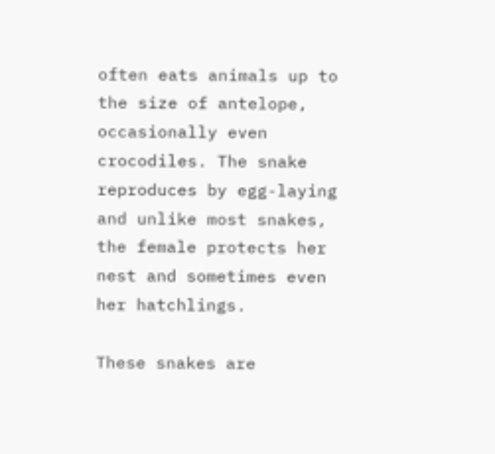often eats animals up to the size of antelope, occasionally even crocodiles. The snake reproduces by egg-laying and unlike most snakes, the female protects her nest and sometimes even her hatchlings.

These snakes are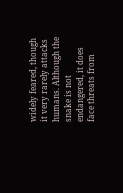widely feared, though it very rarely attacks humans. Although the snake is not endangered, it does face threats from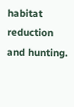habitat reduction and hunting.